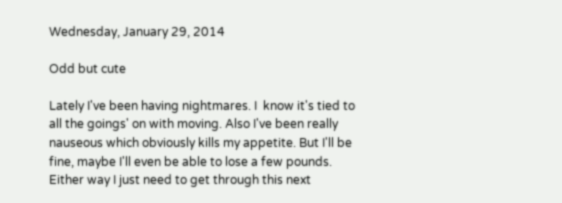Wednesday, January 29, 2014

Odd but cute

Lately I've been having nightmares. I  know it's tied to all the goings' on with moving. Also I've been really nauseous which obviously kills my appetite. But I'll be fine, maybe I'll even be able to lose a few pounds. Either way I just need to get through this next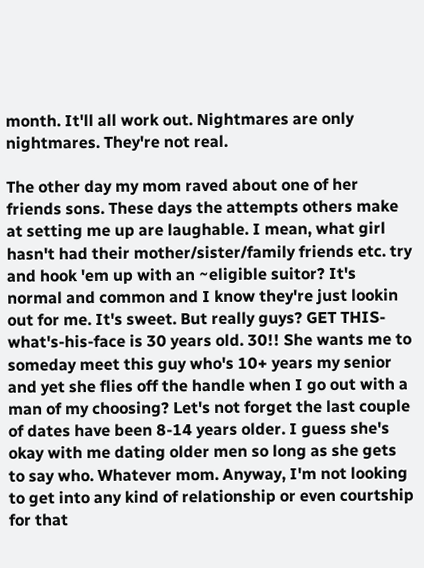month. It'll all work out. Nightmares are only nightmares. They're not real.

The other day my mom raved about one of her friends sons. These days the attempts others make at setting me up are laughable. I mean, what girl hasn't had their mother/sister/family friends etc. try and hook 'em up with an ~eligible suitor? It's normal and common and I know they're just lookin out for me. It's sweet. But really guys? GET THIS- what's-his-face is 30 years old. 30!! She wants me to someday meet this guy who's 10+ years my senior and yet she flies off the handle when I go out with a man of my choosing? Let's not forget the last couple of dates have been 8-14 years older. I guess she's okay with me dating older men so long as she gets to say who. Whatever mom. Anyway, I'm not looking to get into any kind of relationship or even courtship for that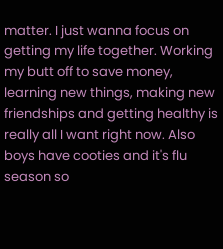matter. I just wanna focus on getting my life together. Working my butt off to save money, learning new things, making new friendships and getting healthy is really all I want right now. Also boys have cooties and it's flu season so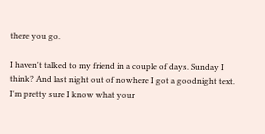there you go.

I haven't talked to my friend in a couple of days. Sunday I think? And last night out of nowhere I got a goodnight text. I'm pretty sure I know what your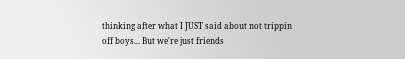thinking after what I JUST said about not trippin off boys... But we're just friends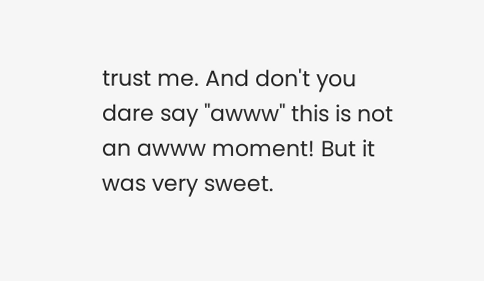trust me. And don't you dare say "awww" this is not an awww moment! But it was very sweet.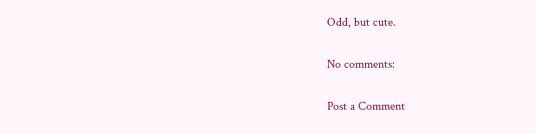Odd, but cute.

No comments:

Post a Comment